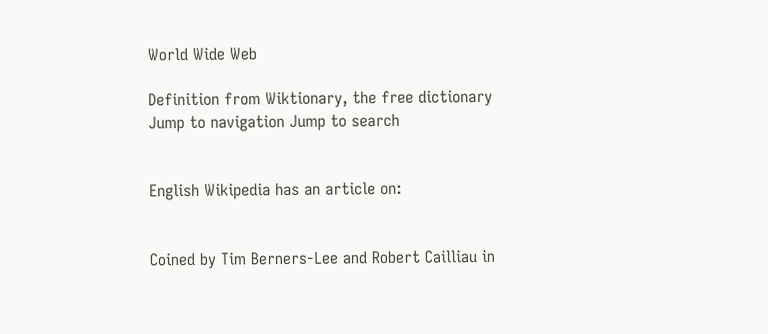World Wide Web

Definition from Wiktionary, the free dictionary
Jump to navigation Jump to search


English Wikipedia has an article on:


Coined by Tim Berners-Lee and Robert Cailliau in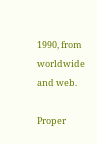1990, from worldwide and web.

Proper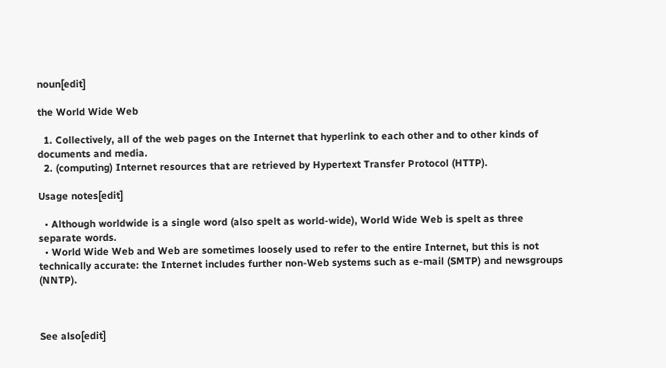noun[edit]

the World Wide Web

  1. Collectively, all of the web pages on the Internet that hyperlink to each other and to other kinds of documents and media.
  2. (computing) Internet resources that are retrieved by Hypertext Transfer Protocol (HTTP).

Usage notes[edit]

  • Although worldwide is a single word (also spelt as world-wide), World Wide Web is spelt as three separate words.
  • World Wide Web and Web are sometimes loosely used to refer to the entire Internet, but this is not technically accurate: the Internet includes further non-Web systems such as e-mail (SMTP) and newsgroups (NNTP).



See also[edit]